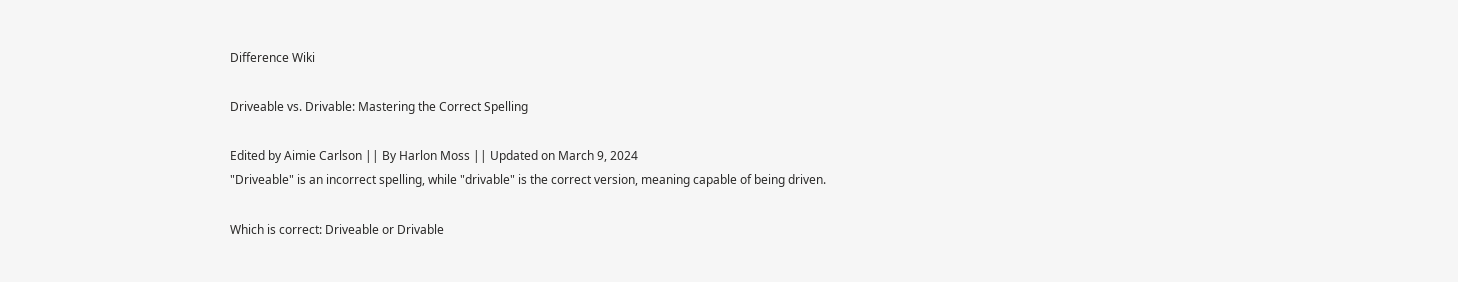Difference Wiki

Driveable vs. Drivable: Mastering the Correct Spelling

Edited by Aimie Carlson || By Harlon Moss || Updated on March 9, 2024
"Driveable" is an incorrect spelling, while "drivable" is the correct version, meaning capable of being driven.

Which is correct: Driveable or Drivable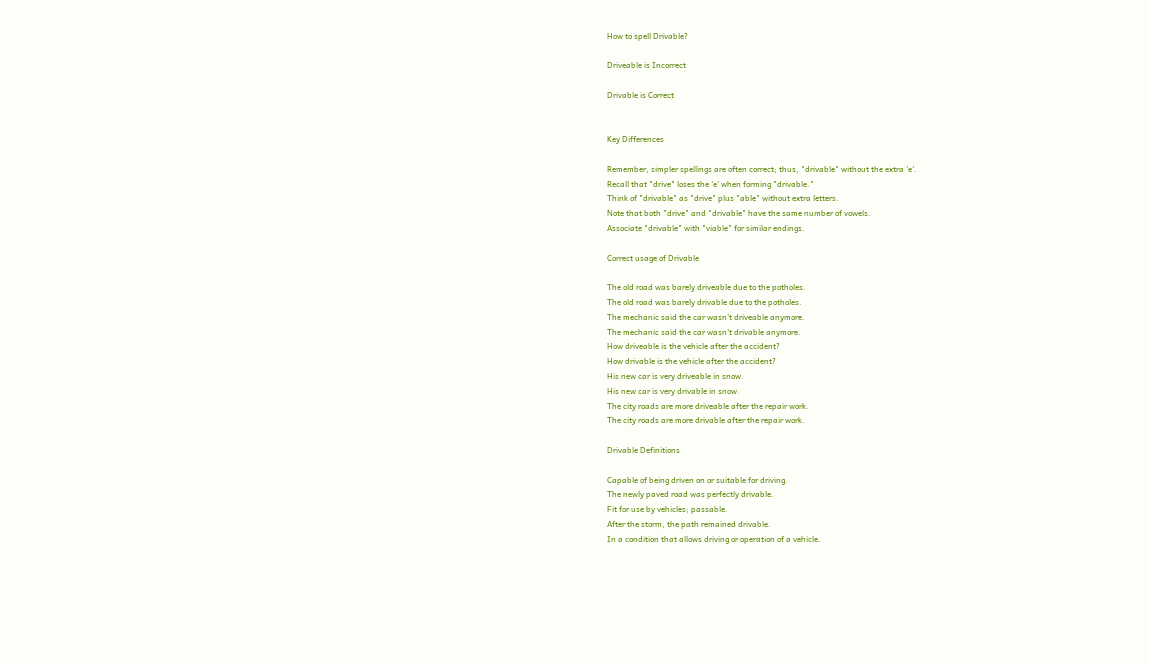How to spell Drivable?

Driveable is Incorrect

Drivable is Correct


Key Differences

Remember, simpler spellings are often correct; thus, "drivable" without the extra 'e'.
Recall that "drive" loses the 'e' when forming "drivable."
Think of "drivable" as "drive" plus "able" without extra letters.
Note that both "drive" and "drivable" have the same number of vowels.
Associate "drivable" with "viable" for similar endings.

Correct usage of Drivable

The old road was barely driveable due to the potholes.
The old road was barely drivable due to the potholes.
The mechanic said the car wasn't driveable anymore.
The mechanic said the car wasn't drivable anymore.
How driveable is the vehicle after the accident?
How drivable is the vehicle after the accident?
His new car is very driveable in snow.
His new car is very drivable in snow.
The city roads are more driveable after the repair work.
The city roads are more drivable after the repair work.

Drivable Definitions

Capable of being driven on or suitable for driving.
The newly paved road was perfectly drivable.
Fit for use by vehicles; passable.
After the storm, the path remained drivable.
In a condition that allows driving or operation of a vehicle.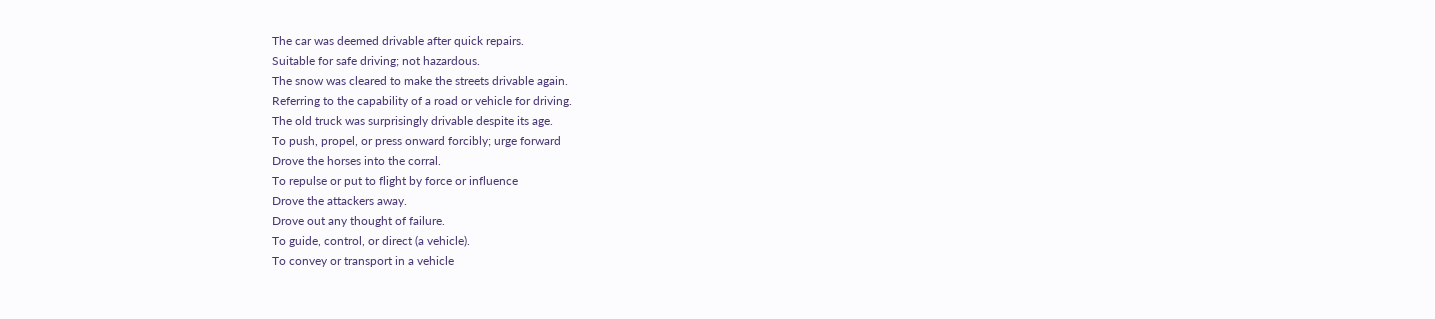The car was deemed drivable after quick repairs.
Suitable for safe driving; not hazardous.
The snow was cleared to make the streets drivable again.
Referring to the capability of a road or vehicle for driving.
The old truck was surprisingly drivable despite its age.
To push, propel, or press onward forcibly; urge forward
Drove the horses into the corral.
To repulse or put to flight by force or influence
Drove the attackers away.
Drove out any thought of failure.
To guide, control, or direct (a vehicle).
To convey or transport in a vehicle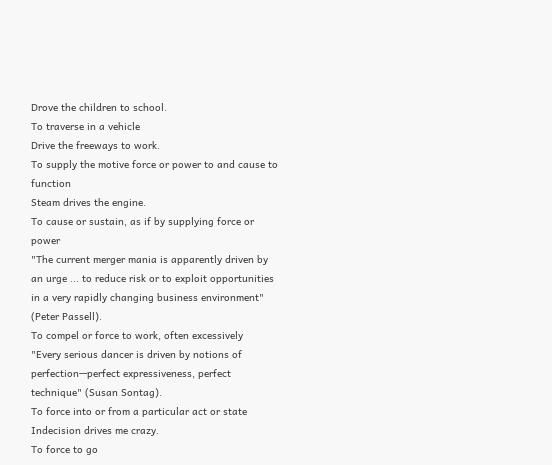Drove the children to school.
To traverse in a vehicle
Drive the freeways to work.
To supply the motive force or power to and cause to function
Steam drives the engine.
To cause or sustain, as if by supplying force or power
"The current merger mania is apparently driven by an urge ... to reduce risk or to exploit opportunities in a very rapidly changing business environment" (Peter Passell).
To compel or force to work, often excessively
"Every serious dancer is driven by notions of perfection—perfect expressiveness, perfect technique" (Susan Sontag).
To force into or from a particular act or state
Indecision drives me crazy.
To force to go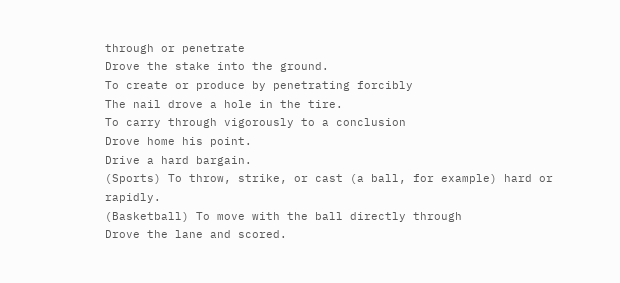through or penetrate
Drove the stake into the ground.
To create or produce by penetrating forcibly
The nail drove a hole in the tire.
To carry through vigorously to a conclusion
Drove home his point.
Drive a hard bargain.
(Sports) To throw, strike, or cast (a ball, for example) hard or rapidly.
(Basketball) To move with the ball directly through
Drove the lane and scored.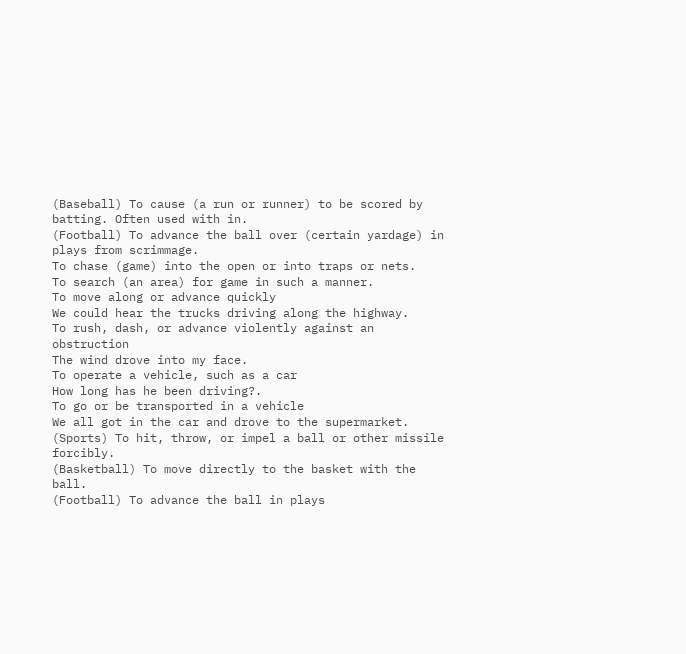(Baseball) To cause (a run or runner) to be scored by batting. Often used with in.
(Football) To advance the ball over (certain yardage) in plays from scrimmage.
To chase (game) into the open or into traps or nets.
To search (an area) for game in such a manner.
To move along or advance quickly
We could hear the trucks driving along the highway.
To rush, dash, or advance violently against an obstruction
The wind drove into my face.
To operate a vehicle, such as a car
How long has he been driving?.
To go or be transported in a vehicle
We all got in the car and drove to the supermarket.
(Sports) To hit, throw, or impel a ball or other missile forcibly.
(Basketball) To move directly to the basket with the ball.
(Football) To advance the ball in plays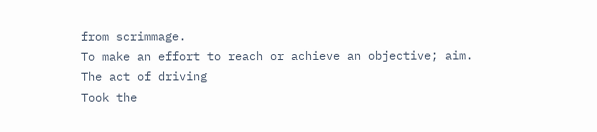from scrimmage.
To make an effort to reach or achieve an objective; aim.
The act of driving
Took the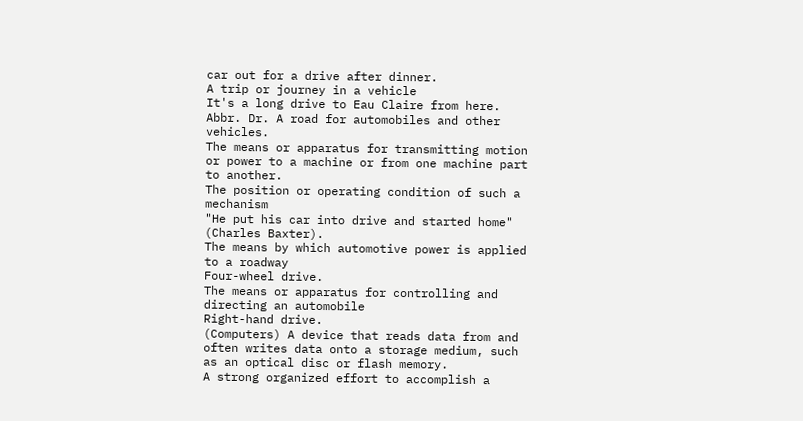car out for a drive after dinner.
A trip or journey in a vehicle
It's a long drive to Eau Claire from here.
Abbr. Dr. A road for automobiles and other vehicles.
The means or apparatus for transmitting motion or power to a machine or from one machine part to another.
The position or operating condition of such a mechanism
"He put his car into drive and started home" (Charles Baxter).
The means by which automotive power is applied to a roadway
Four-wheel drive.
The means or apparatus for controlling and directing an automobile
Right-hand drive.
(Computers) A device that reads data from and often writes data onto a storage medium, such as an optical disc or flash memory.
A strong organized effort to accomplish a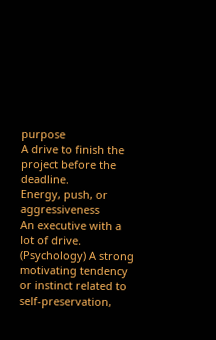purpose
A drive to finish the project before the deadline.
Energy, push, or aggressiveness
An executive with a lot of drive.
(Psychology) A strong motivating tendency or instinct related to self-preservation,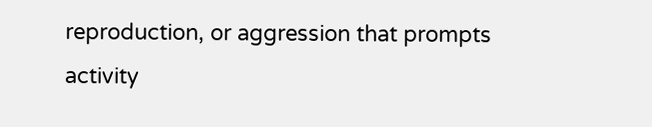reproduction, or aggression that prompts activity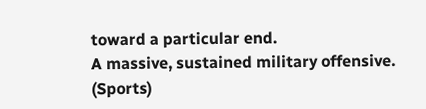toward a particular end.
A massive, sustained military offensive.
(Sports)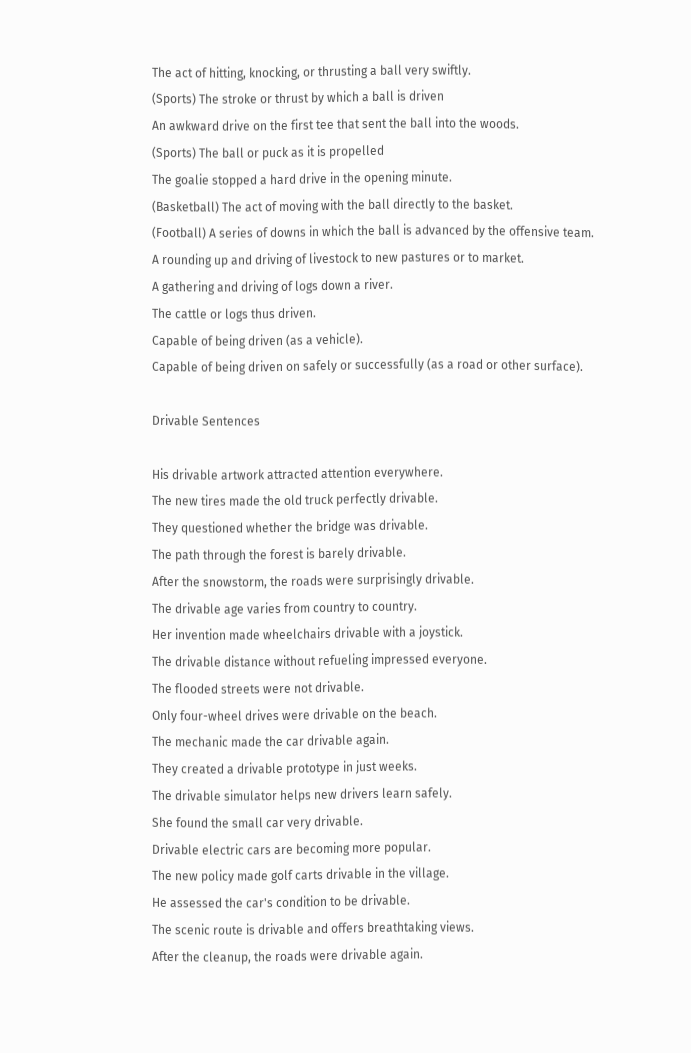The act of hitting, knocking, or thrusting a ball very swiftly.
(Sports) The stroke or thrust by which a ball is driven
An awkward drive on the first tee that sent the ball into the woods.
(Sports) The ball or puck as it is propelled
The goalie stopped a hard drive in the opening minute.
(Basketball) The act of moving with the ball directly to the basket.
(Football) A series of downs in which the ball is advanced by the offensive team.
A rounding up and driving of livestock to new pastures or to market.
A gathering and driving of logs down a river.
The cattle or logs thus driven.
Capable of being driven (as a vehicle).
Capable of being driven on safely or successfully (as a road or other surface).

Drivable Sentences

His drivable artwork attracted attention everywhere.
The new tires made the old truck perfectly drivable.
They questioned whether the bridge was drivable.
The path through the forest is barely drivable.
After the snowstorm, the roads were surprisingly drivable.
The drivable age varies from country to country.
Her invention made wheelchairs drivable with a joystick.
The drivable distance without refueling impressed everyone.
The flooded streets were not drivable.
Only four-wheel drives were drivable on the beach.
The mechanic made the car drivable again.
They created a drivable prototype in just weeks.
The drivable simulator helps new drivers learn safely.
She found the small car very drivable.
Drivable electric cars are becoming more popular.
The new policy made golf carts drivable in the village.
He assessed the car's condition to be drivable.
The scenic route is drivable and offers breathtaking views.
After the cleanup, the roads were drivable again.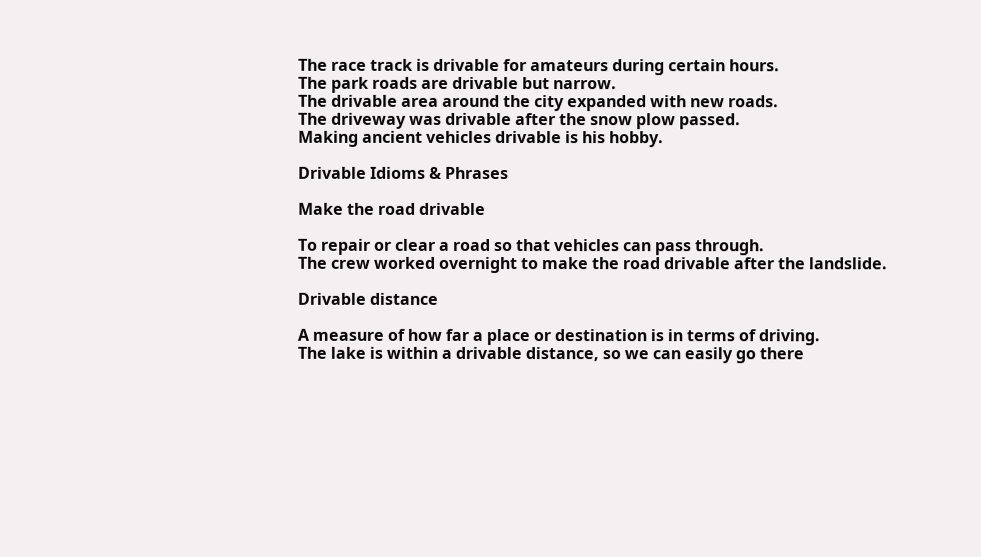The race track is drivable for amateurs during certain hours.
The park roads are drivable but narrow.
The drivable area around the city expanded with new roads.
The driveway was drivable after the snow plow passed.
Making ancient vehicles drivable is his hobby.

Drivable Idioms & Phrases

Make the road drivable

To repair or clear a road so that vehicles can pass through.
The crew worked overnight to make the road drivable after the landslide.

Drivable distance

A measure of how far a place or destination is in terms of driving.
The lake is within a drivable distance, so we can easily go there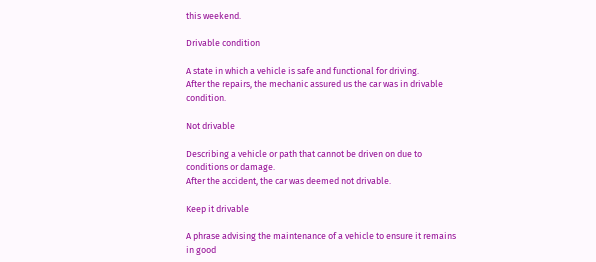this weekend.

Drivable condition

A state in which a vehicle is safe and functional for driving.
After the repairs, the mechanic assured us the car was in drivable condition.

Not drivable

Describing a vehicle or path that cannot be driven on due to conditions or damage.
After the accident, the car was deemed not drivable.

Keep it drivable

A phrase advising the maintenance of a vehicle to ensure it remains in good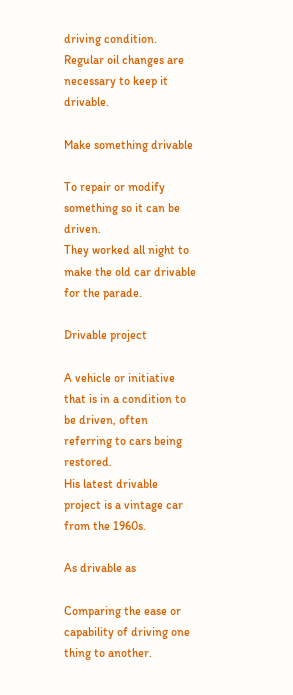driving condition.
Regular oil changes are necessary to keep it drivable.

Make something drivable

To repair or modify something so it can be driven.
They worked all night to make the old car drivable for the parade.

Drivable project

A vehicle or initiative that is in a condition to be driven, often referring to cars being restored.
His latest drivable project is a vintage car from the 1960s.

As drivable as

Comparing the ease or capability of driving one thing to another.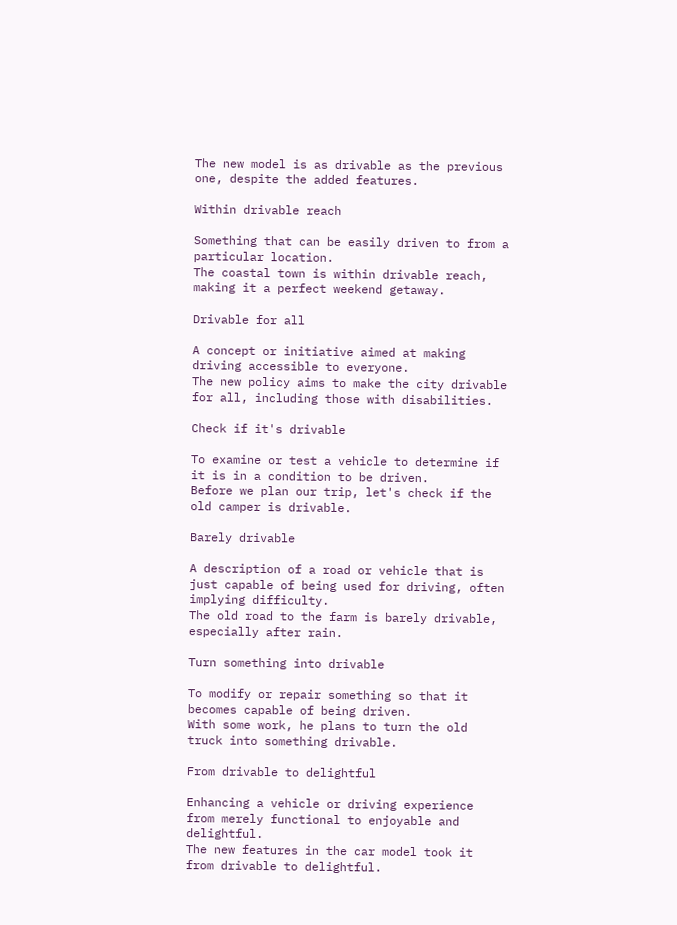The new model is as drivable as the previous one, despite the added features.

Within drivable reach

Something that can be easily driven to from a particular location.
The coastal town is within drivable reach, making it a perfect weekend getaway.

Drivable for all

A concept or initiative aimed at making driving accessible to everyone.
The new policy aims to make the city drivable for all, including those with disabilities.

Check if it's drivable

To examine or test a vehicle to determine if it is in a condition to be driven.
Before we plan our trip, let's check if the old camper is drivable.

Barely drivable

A description of a road or vehicle that is just capable of being used for driving, often implying difficulty.
The old road to the farm is barely drivable, especially after rain.

Turn something into drivable

To modify or repair something so that it becomes capable of being driven.
With some work, he plans to turn the old truck into something drivable.

From drivable to delightful

Enhancing a vehicle or driving experience from merely functional to enjoyable and delightful.
The new features in the car model took it from drivable to delightful.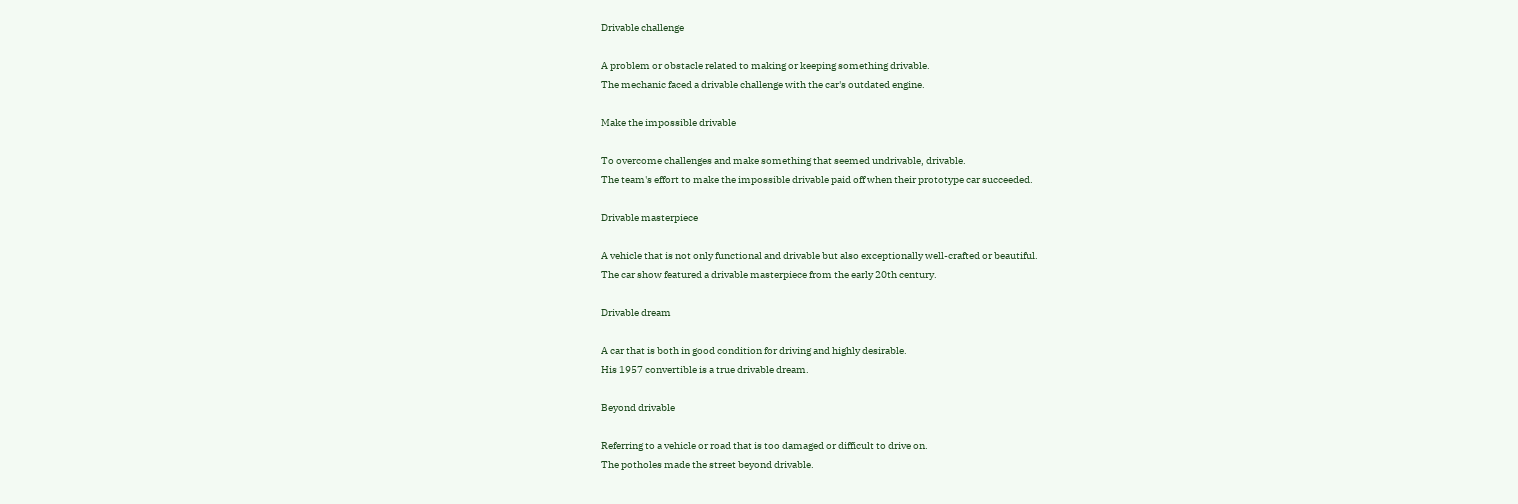Drivable challenge

A problem or obstacle related to making or keeping something drivable.
The mechanic faced a drivable challenge with the car's outdated engine.

Make the impossible drivable

To overcome challenges and make something that seemed undrivable, drivable.
The team's effort to make the impossible drivable paid off when their prototype car succeeded.

Drivable masterpiece

A vehicle that is not only functional and drivable but also exceptionally well-crafted or beautiful.
The car show featured a drivable masterpiece from the early 20th century.

Drivable dream

A car that is both in good condition for driving and highly desirable.
His 1957 convertible is a true drivable dream.

Beyond drivable

Referring to a vehicle or road that is too damaged or difficult to drive on.
The potholes made the street beyond drivable.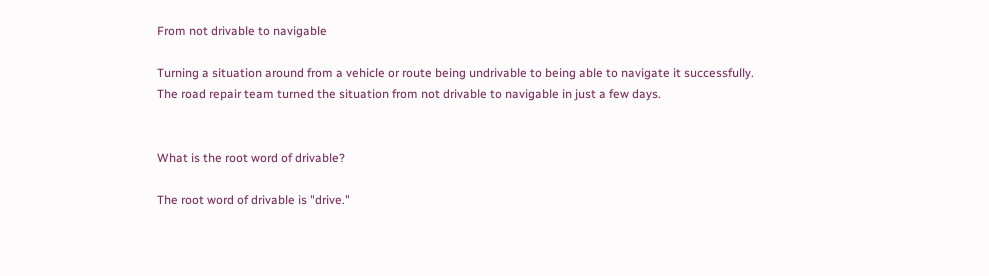From not drivable to navigable

Turning a situation around from a vehicle or route being undrivable to being able to navigate it successfully.
The road repair team turned the situation from not drivable to navigable in just a few days.


What is the root word of drivable?

The root word of drivable is "drive."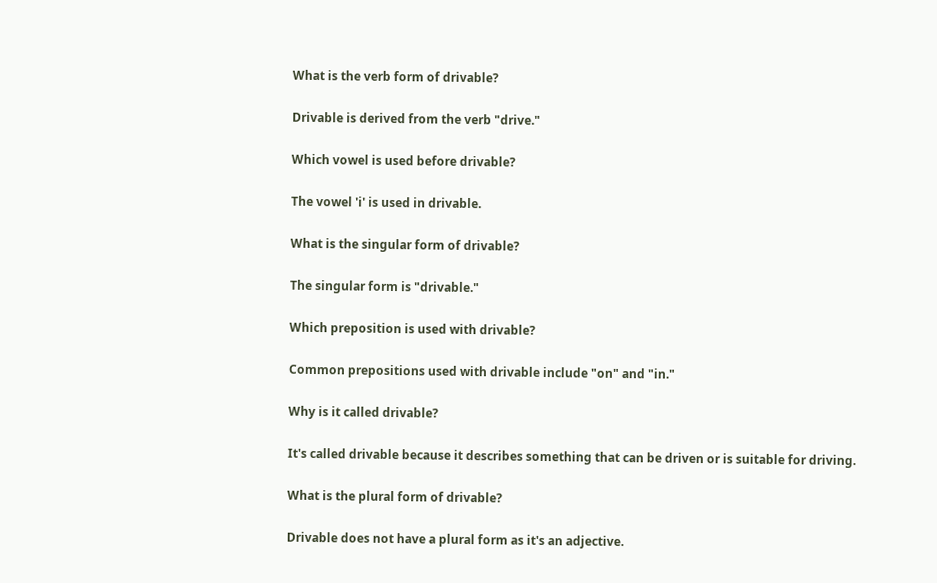What is the verb form of drivable?

Drivable is derived from the verb "drive."

Which vowel is used before drivable?

The vowel 'i' is used in drivable.

What is the singular form of drivable?

The singular form is "drivable."

Which preposition is used with drivable?

Common prepositions used with drivable include "on" and "in."

Why is it called drivable?

It's called drivable because it describes something that can be driven or is suitable for driving.

What is the plural form of drivable?

Drivable does not have a plural form as it's an adjective.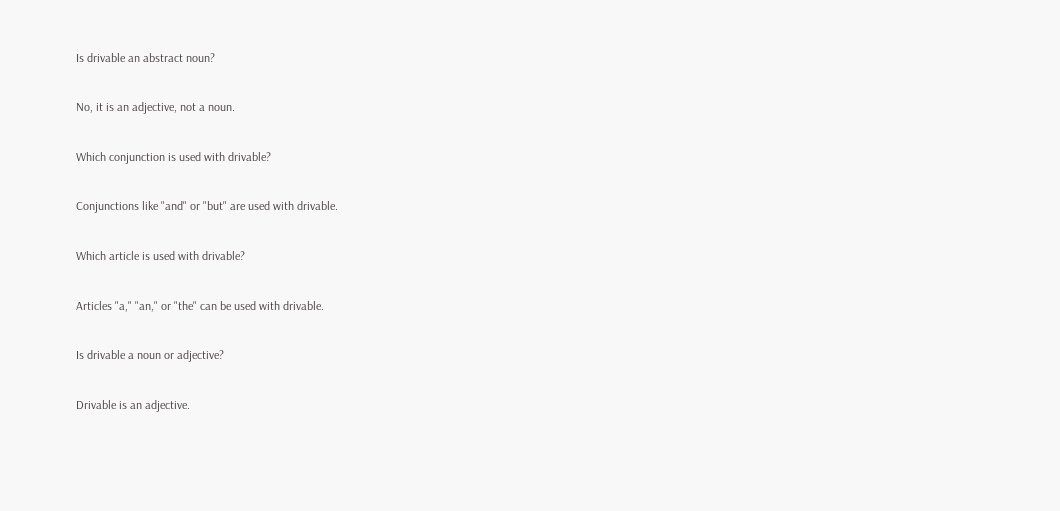Is drivable an abstract noun?

No, it is an adjective, not a noun.

Which conjunction is used with drivable?

Conjunctions like "and" or "but" are used with drivable.

Which article is used with drivable?

Articles "a," "an," or "the" can be used with drivable.

Is drivable a noun or adjective?

Drivable is an adjective.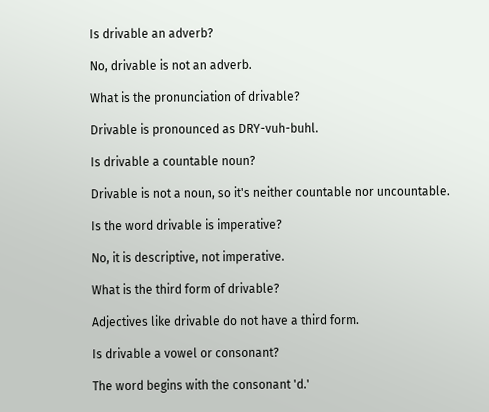Is drivable an adverb?

No, drivable is not an adverb.

What is the pronunciation of drivable?

Drivable is pronounced as DRY-vuh-buhl.

Is drivable a countable noun?

Drivable is not a noun, so it's neither countable nor uncountable.

Is the word drivable is imperative?

No, it is descriptive, not imperative.

What is the third form of drivable?

Adjectives like drivable do not have a third form.

Is drivable a vowel or consonant?

The word begins with the consonant 'd.'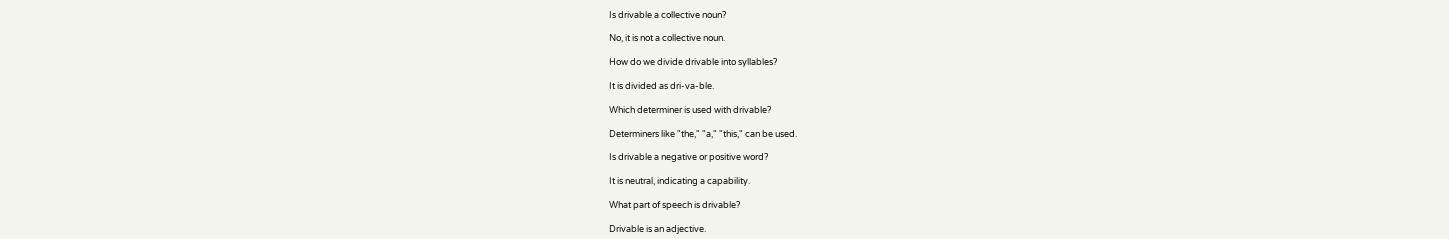Is drivable a collective noun?

No, it is not a collective noun.

How do we divide drivable into syllables?

It is divided as dri-va-ble.

Which determiner is used with drivable?

Determiners like "the," "a," "this," can be used.

Is drivable a negative or positive word?

It is neutral, indicating a capability.

What part of speech is drivable?

Drivable is an adjective.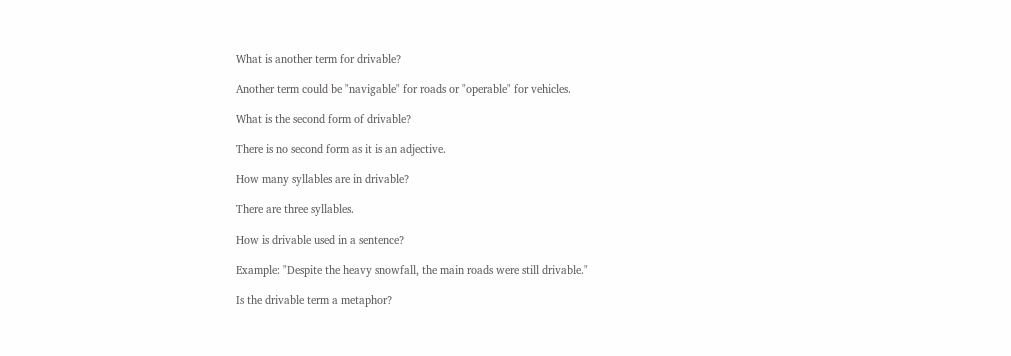What is another term for drivable?

Another term could be "navigable" for roads or "operable" for vehicles.

What is the second form of drivable?

There is no second form as it is an adjective.

How many syllables are in drivable?

There are three syllables.

How is drivable used in a sentence?

Example: "Despite the heavy snowfall, the main roads were still drivable."

Is the drivable term a metaphor?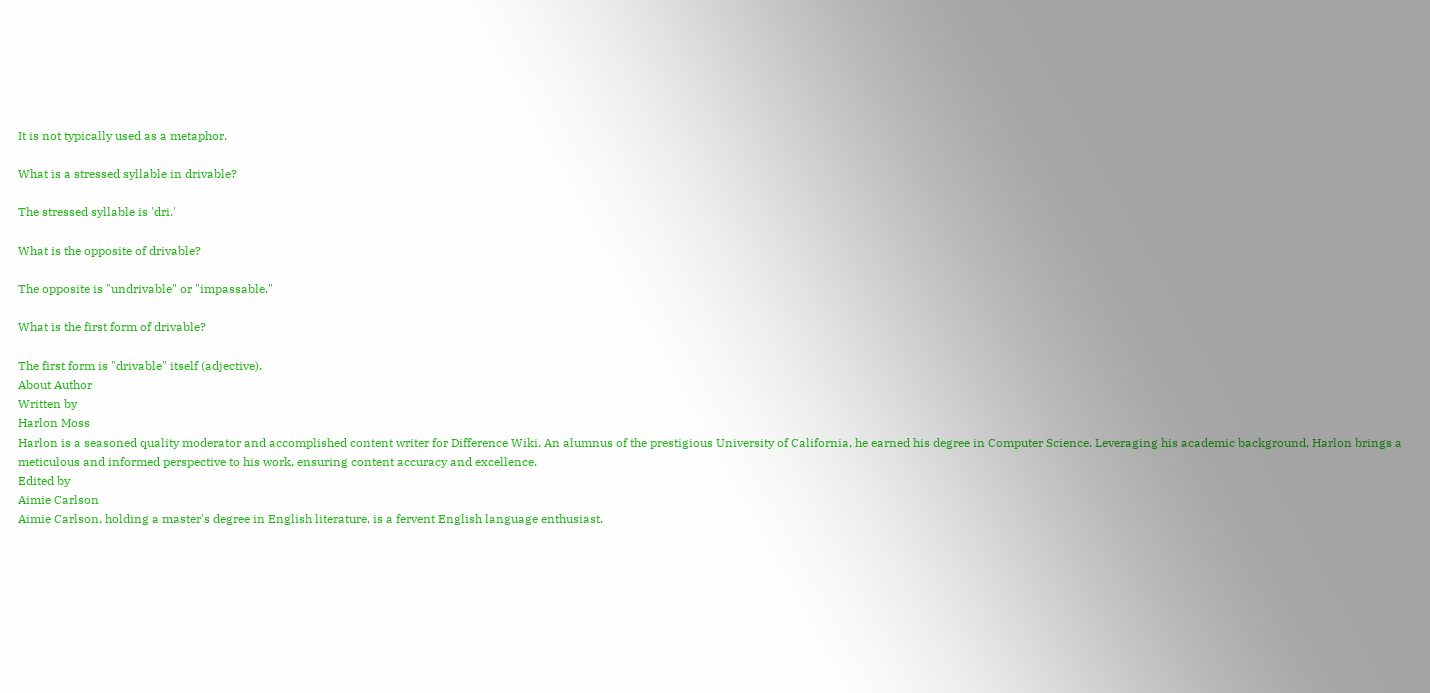It is not typically used as a metaphor.

What is a stressed syllable in drivable?

The stressed syllable is 'dri.'

What is the opposite of drivable?

The opposite is "undrivable" or "impassable."

What is the first form of drivable?

The first form is "drivable" itself (adjective).
About Author
Written by
Harlon Moss
Harlon is a seasoned quality moderator and accomplished content writer for Difference Wiki. An alumnus of the prestigious University of California, he earned his degree in Computer Science. Leveraging his academic background, Harlon brings a meticulous and informed perspective to his work, ensuring content accuracy and excellence.
Edited by
Aimie Carlson
Aimie Carlson, holding a master's degree in English literature, is a fervent English language enthusiast.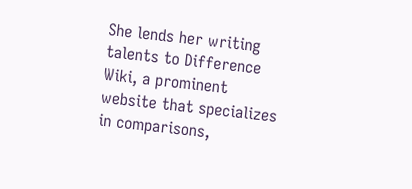She lends her writing talents to Difference Wiki, a prominent website that specializes in comparisons,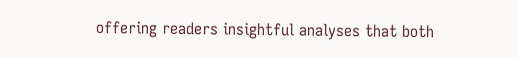offering readers insightful analyses that both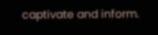captivate and inform.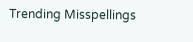Trending Misspellings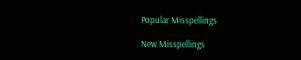Popular Misspellings

New Misspellings